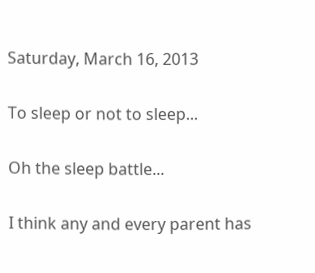Saturday, March 16, 2013

To sleep or not to sleep...

Oh the sleep battle...

I think any and every parent has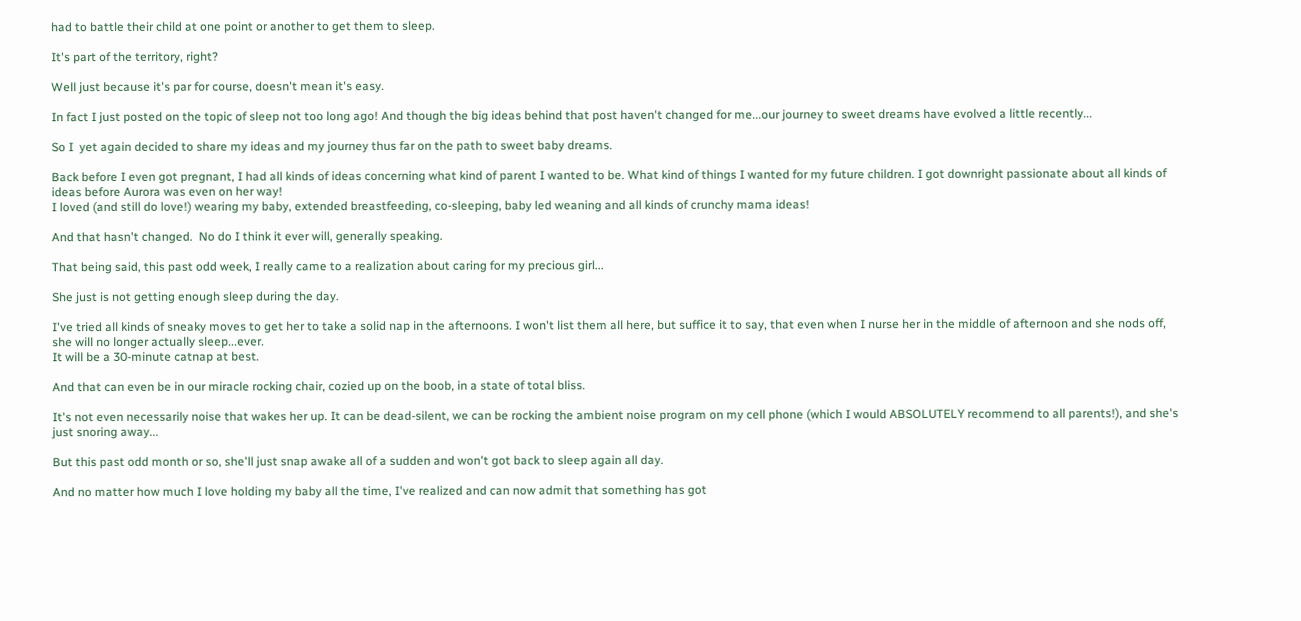had to battle their child at one point or another to get them to sleep.

It's part of the territory, right?

Well just because it's par for course, doesn't mean it's easy.

In fact I just posted on the topic of sleep not too long ago! And though the big ideas behind that post haven't changed for me...our journey to sweet dreams have evolved a little recently...

So I  yet again decided to share my ideas and my journey thus far on the path to sweet baby dreams.

Back before I even got pregnant, I had all kinds of ideas concerning what kind of parent I wanted to be. What kind of things I wanted for my future children. I got downright passionate about all kinds of ideas before Aurora was even on her way!
I loved (and still do love!) wearing my baby, extended breastfeeding, co-sleeping, baby led weaning and all kinds of crunchy mama ideas!

And that hasn't changed.  No do I think it ever will, generally speaking.

That being said, this past odd week, I really came to a realization about caring for my precious girl...

She just is not getting enough sleep during the day.

I've tried all kinds of sneaky moves to get her to take a solid nap in the afternoons. I won't list them all here, but suffice it to say, that even when I nurse her in the middle of afternoon and she nods off, she will no longer actually sleep...ever.
It will be a 30-minute catnap at best.

And that can even be in our miracle rocking chair, cozied up on the boob, in a state of total bliss.

It's not even necessarily noise that wakes her up. It can be dead-silent, we can be rocking the ambient noise program on my cell phone (which I would ABSOLUTELY recommend to all parents!), and she's just snoring away...

But this past odd month or so, she'll just snap awake all of a sudden and won't got back to sleep again all day.

And no matter how much I love holding my baby all the time, I've realized and can now admit that something has got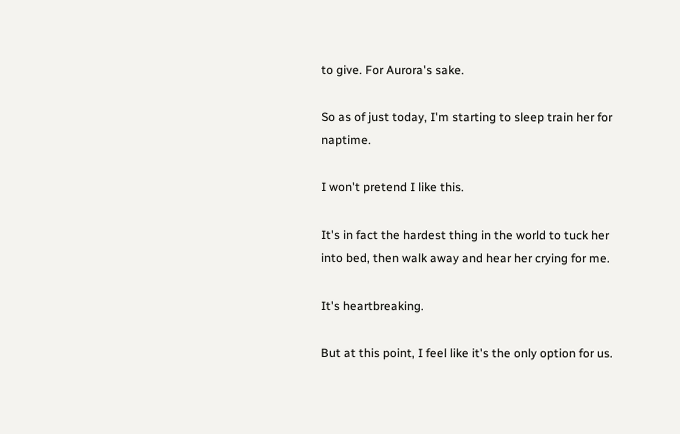to give. For Aurora's sake.

So as of just today, I'm starting to sleep train her for naptime.

I won't pretend I like this.

It's in fact the hardest thing in the world to tuck her into bed, then walk away and hear her crying for me.

It's heartbreaking.

But at this point, I feel like it's the only option for us.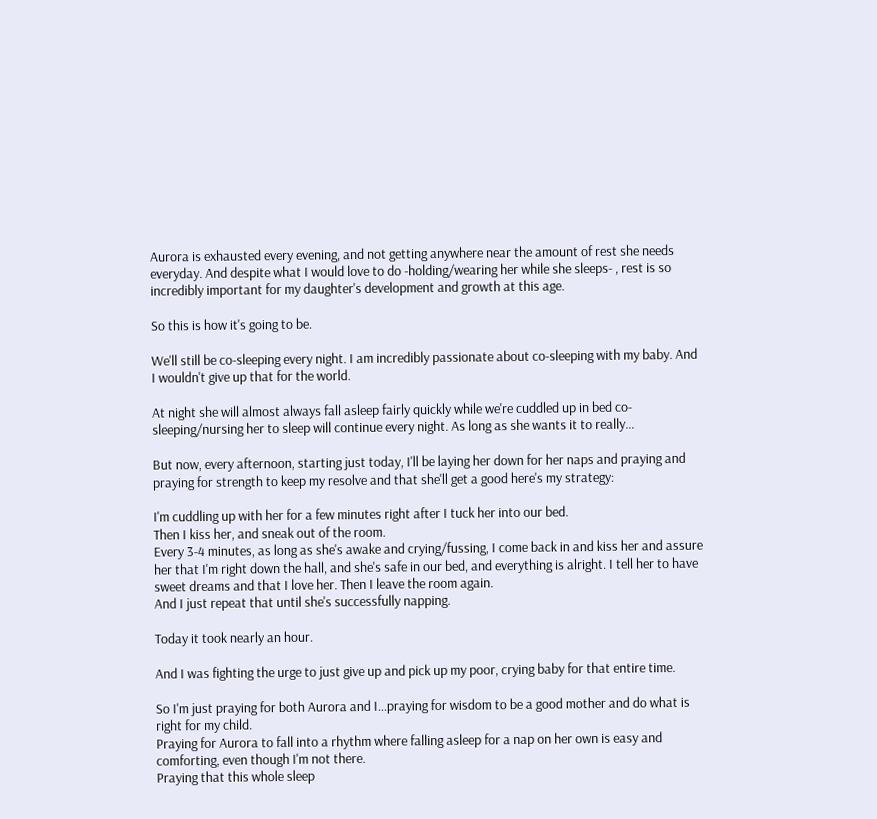Aurora is exhausted every evening, and not getting anywhere near the amount of rest she needs everyday. And despite what I would love to do -holding/wearing her while she sleeps- , rest is so incredibly important for my daughter's development and growth at this age.

So this is how it's going to be.

We'll still be co-sleeping every night. I am incredibly passionate about co-sleeping with my baby. And I wouldn't give up that for the world.

At night she will almost always fall asleep fairly quickly while we're cuddled up in bed co-sleeping/nursing her to sleep will continue every night. As long as she wants it to really...

But now, every afternoon, starting just today, I'll be laying her down for her naps and praying and praying for strength to keep my resolve and that she'll get a good here's my strategy:

I'm cuddling up with her for a few minutes right after I tuck her into our bed.
Then I kiss her, and sneak out of the room.
Every 3-4 minutes, as long as she's awake and crying/fussing, I come back in and kiss her and assure her that I'm right down the hall, and she's safe in our bed, and everything is alright. I tell her to have sweet dreams and that I love her. Then I leave the room again.
And I just repeat that until she's successfully napping.

Today it took nearly an hour.

And I was fighting the urge to just give up and pick up my poor, crying baby for that entire time.

So I'm just praying for both Aurora and I...praying for wisdom to be a good mother and do what is right for my child.
Praying for Aurora to fall into a rhythm where falling asleep for a nap on her own is easy and comforting, even though I'm not there.
Praying that this whole sleep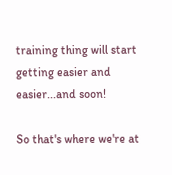training thing will start getting easier and easier...and soon!

So that's where we're at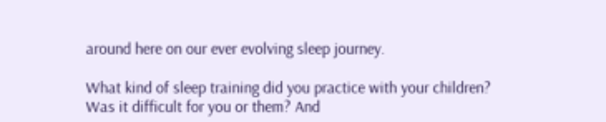around here on our ever evolving sleep journey.

What kind of sleep training did you practice with your children? Was it difficult for you or them? And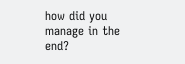how did you manage in the end?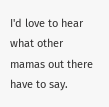I'd love to hear what other mamas out there have to say.